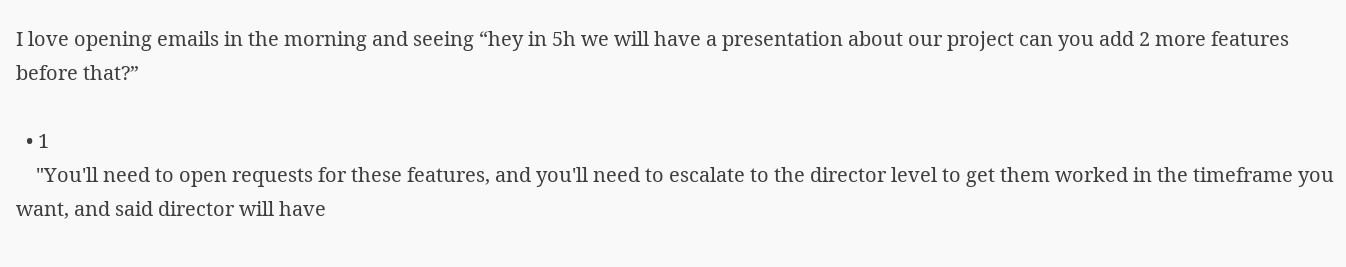I love opening emails in the morning and seeing “hey in 5h we will have a presentation about our project can you add 2 more features before that?”

  • 1
    "You'll need to open requests for these features, and you'll need to escalate to the director level to get them worked in the timeframe you want, and said director will have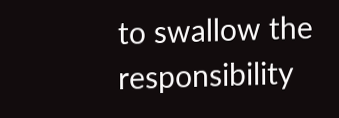to swallow the responsibility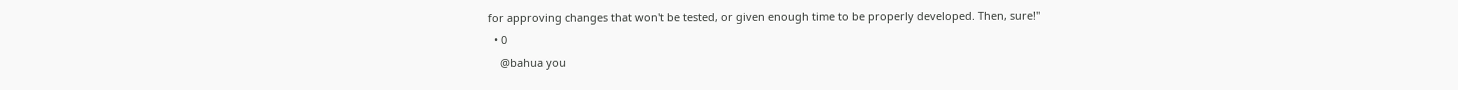for approving changes that won't be tested, or given enough time to be properly developed. Then, sure!"
  • 0
    @bahua you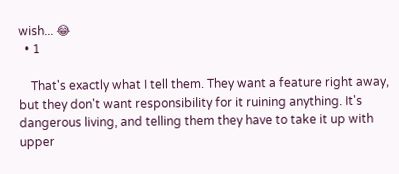wish... 😂
  • 1

    That's exactly what I tell them. They want a feature right away, but they don't want responsibility for it ruining anything. It's dangerous living, and telling them they have to take it up with upper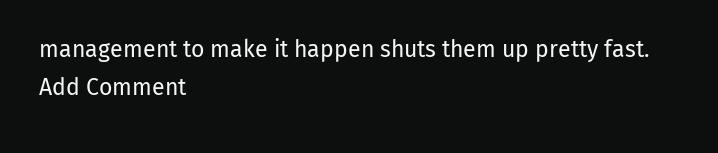management to make it happen shuts them up pretty fast.
Add Comment